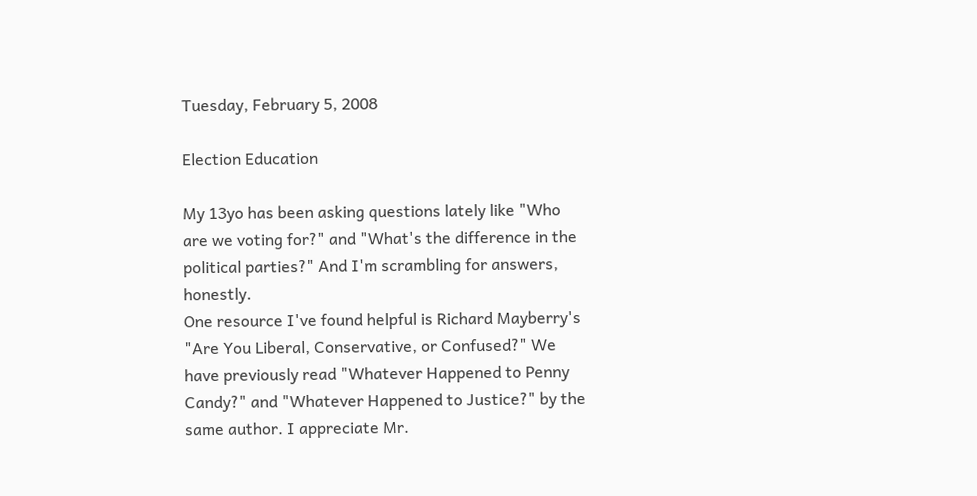Tuesday, February 5, 2008

Election Education

My 13yo has been asking questions lately like "Who are we voting for?" and "What's the difference in the political parties?" And I'm scrambling for answers, honestly.
One resource I've found helpful is Richard Mayberry's "Are You Liberal, Conservative, or Confused?" We have previously read "Whatever Happened to Penny Candy?" and "Whatever Happened to Justice?" by the same author. I appreciate Mr.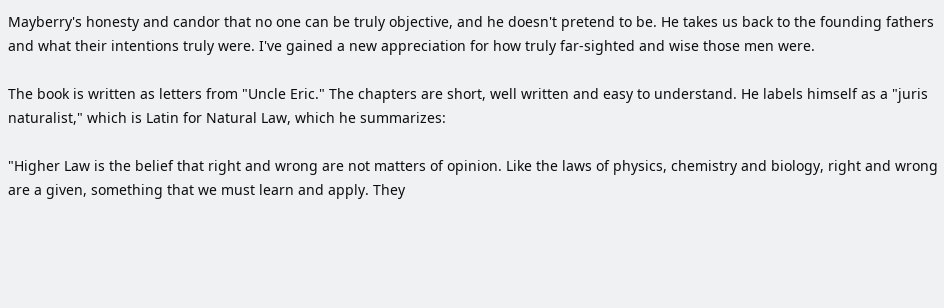Mayberry's honesty and candor that no one can be truly objective, and he doesn't pretend to be. He takes us back to the founding fathers and what their intentions truly were. I've gained a new appreciation for how truly far-sighted and wise those men were.

The book is written as letters from "Uncle Eric." The chapters are short, well written and easy to understand. He labels himself as a "juris naturalist," which is Latin for Natural Law, which he summarizes:

"Higher Law is the belief that right and wrong are not matters of opinion. Like the laws of physics, chemistry and biology, right and wrong are a given, something that we must learn and apply. They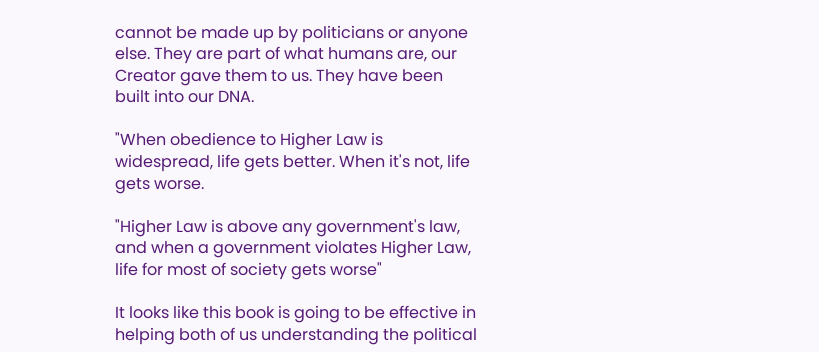cannot be made up by politicians or anyone else. They are part of what humans are, our Creator gave them to us. They have been built into our DNA.

"When obedience to Higher Law is widespread, life gets better. When it's not, life gets worse.

"Higher Law is above any government's law, and when a government violates Higher Law, life for most of society gets worse"

It looks like this book is going to be effective in helping both of us understanding the political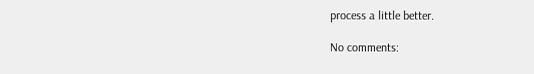process a little better.

No comments: